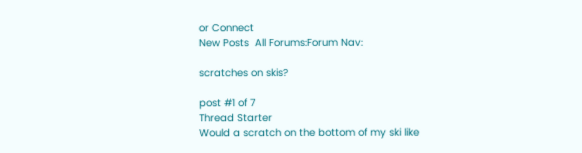or Connect
New Posts  All Forums:Forum Nav:

scratches on skis?

post #1 of 7
Thread Starter
Would a scratch on the bottom of my ski like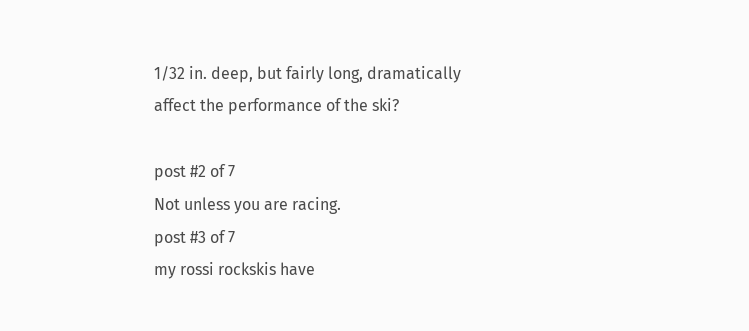1/32 in. deep, but fairly long, dramatically affect the performance of the ski?

post #2 of 7
Not unless you are racing.
post #3 of 7
my rossi rockskis have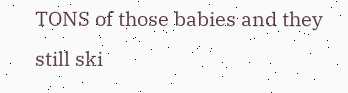TONS of those babies and they still ski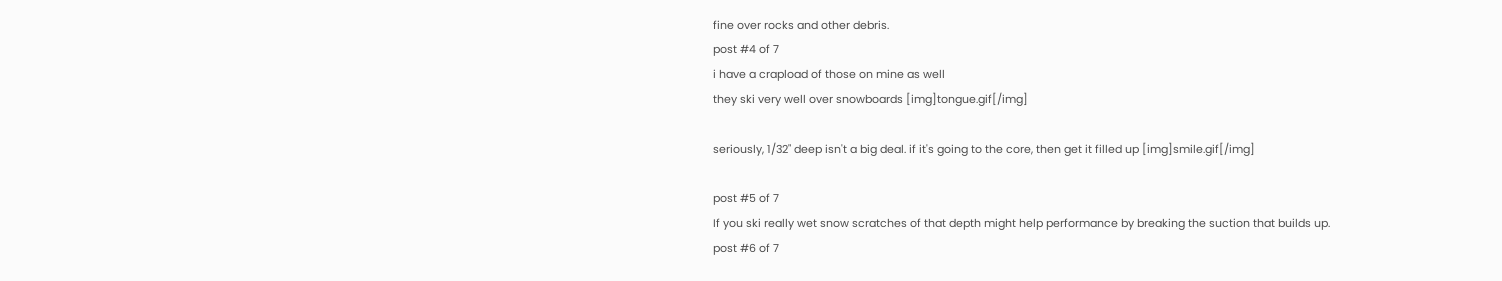fine over rocks and other debris.
post #4 of 7
i have a crapload of those on mine as well
they ski very well over snowboards [img]tongue.gif[/img]

seriously, 1/32" deep isn't a big deal. if it's going to the core, then get it filled up [img]smile.gif[/img]

post #5 of 7
If you ski really wet snow scratches of that depth might help performance by breaking the suction that builds up.
post #6 of 7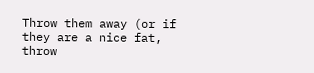Throw them away (or if they are a nice fat,
throw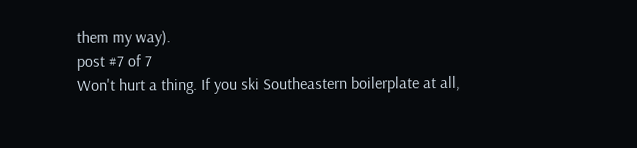them my way).
post #7 of 7
Won't hurt a thing. If you ski Southeastern boilerplate at all,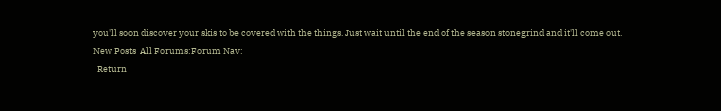you'll soon discover your skis to be covered with the things. Just wait until the end of the season stonegrind and it'll come out.
New Posts  All Forums:Forum Nav:
  Return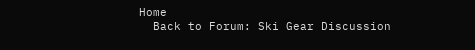Home
  Back to Forum: Ski Gear Discussion